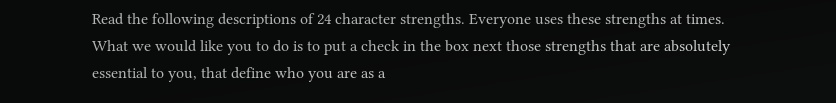Read the following descriptions of 24 character strengths. Everyone uses these strengths at times.
What we would like you to do is to put a check in the box next those strengths that are absolutely
essential to you, that define who you are as a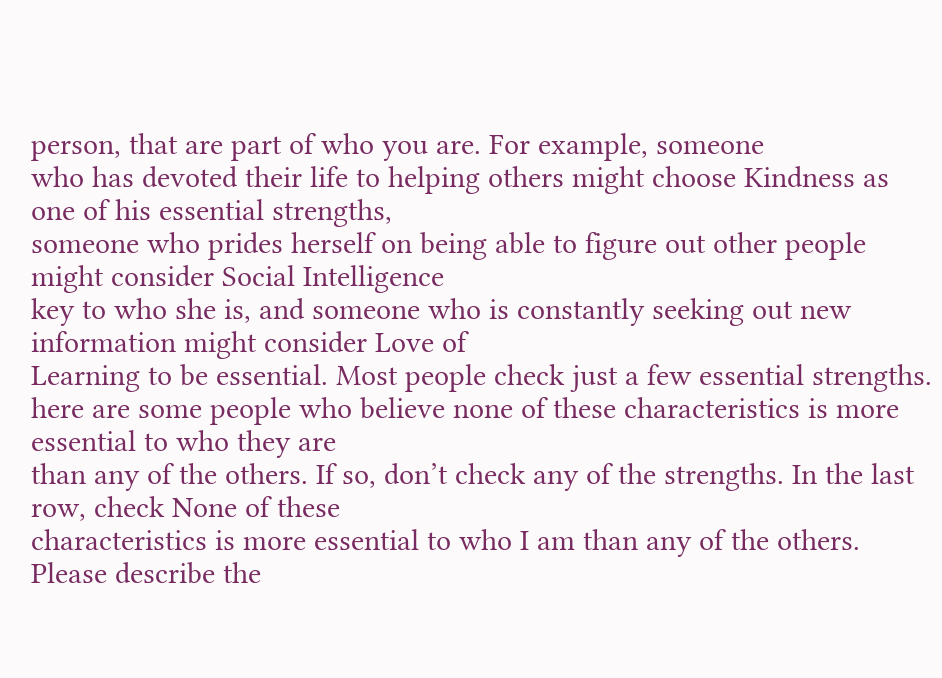person, that are part of who you are. For example, someone
who has devoted their life to helping others might choose Kindness as one of his essential strengths,
someone who prides herself on being able to figure out other people might consider Social Intelligence
key to who she is, and someone who is constantly seeking out new information might consider Love of
Learning to be essential. Most people check just a few essential strengths.
here are some people who believe none of these characteristics is more essential to who they are
than any of the others. If so, don’t check any of the strengths. In the last row, check None of these
characteristics is more essential to who I am than any of the others.
Please describe the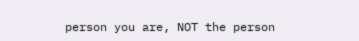person you are, NOT the person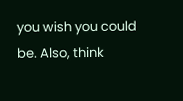you wish you could be. Also, think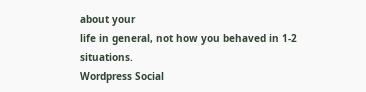about your
life in general, not how you behaved in 1-2 situations.
Wordpress Social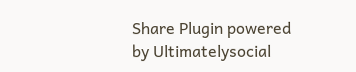Share Plugin powered by Ultimatelysocial